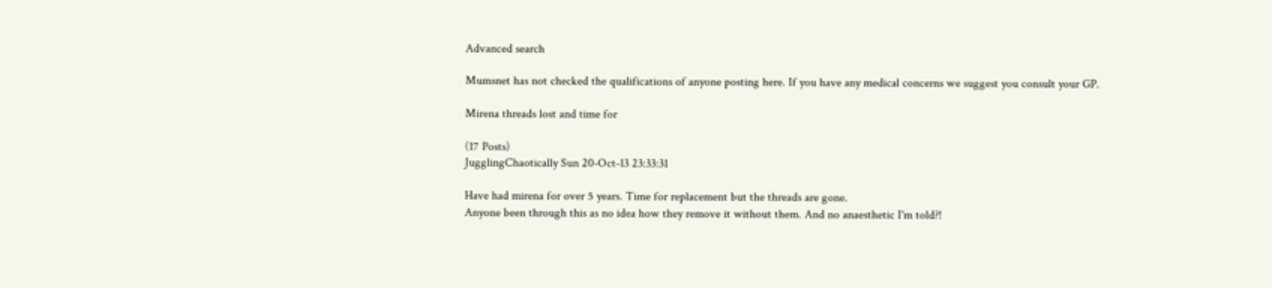Advanced search

Mumsnet has not checked the qualifications of anyone posting here. If you have any medical concerns we suggest you consult your GP.

Mirena threads lost and time for

(17 Posts)
JugglingChaotically Sun 20-Oct-13 23:33:31

Have had mirena for over 5 years. Time for replacement but the threads are gone.
Anyone been through this as no idea how they remove it without them. And no anaesthetic I'm told?!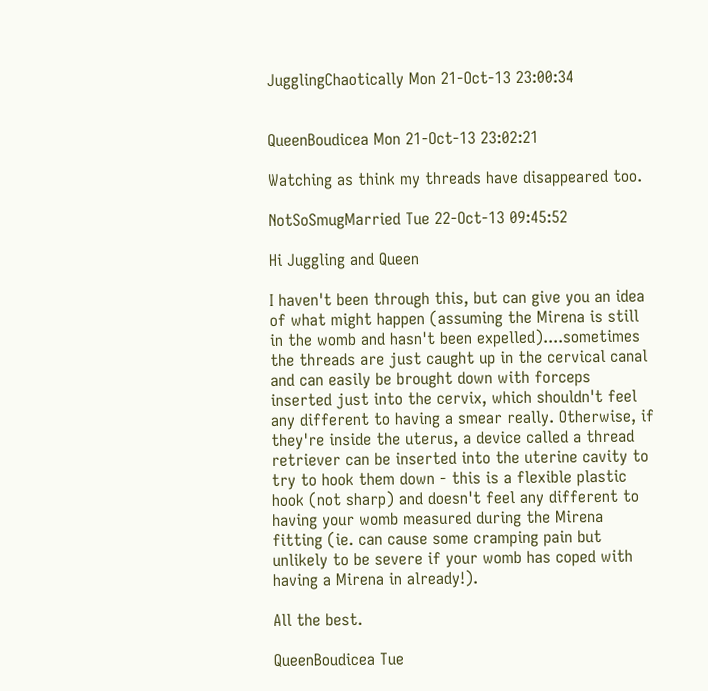JugglingChaotically Mon 21-Oct-13 23:00:34


QueenBoudicea Mon 21-Oct-13 23:02:21

Watching as think my threads have disappeared too.

NotSoSmugMarried Tue 22-Oct-13 09:45:52

Hi Juggling and Queen

I haven't been through this, but can give you an idea of what might happen (assuming the Mirena is still in the womb and hasn't been expelled)....sometimes the threads are just caught up in the cervical canal and can easily be brought down with forceps inserted just into the cervix, which shouldn't feel any different to having a smear really. Otherwise, if they're inside the uterus, a device called a thread retriever can be inserted into the uterine cavity to try to hook them down - this is a flexible plastic hook (not sharp) and doesn't feel any different to having your womb measured during the Mirena fitting (ie. can cause some cramping pain but unlikely to be severe if your womb has coped with having a Mirena in already!).

All the best.

QueenBoudicea Tue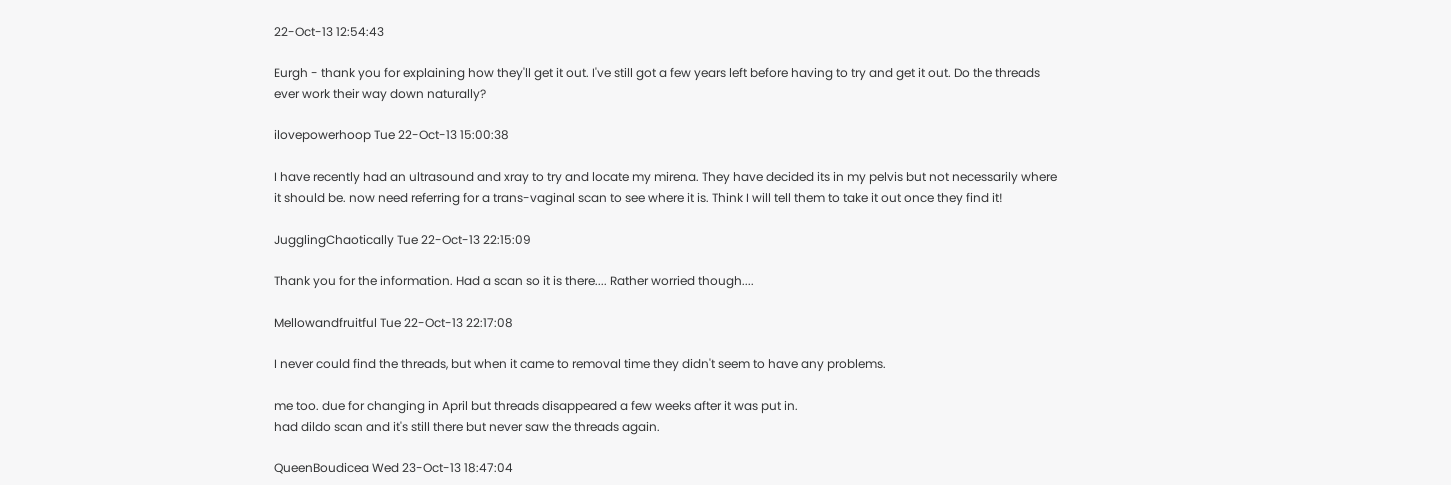22-Oct-13 12:54:43

Eurgh - thank you for explaining how they'll get it out. I've still got a few years left before having to try and get it out. Do the threads ever work their way down naturally?

ilovepowerhoop Tue 22-Oct-13 15:00:38

I have recently had an ultrasound and xray to try and locate my mirena. They have decided its in my pelvis but not necessarily where it should be. now need referring for a trans-vaginal scan to see where it is. Think I will tell them to take it out once they find it!

JugglingChaotically Tue 22-Oct-13 22:15:09

Thank you for the information. Had a scan so it is there.... Rather worried though....

Mellowandfruitful Tue 22-Oct-13 22:17:08

I never could find the threads, but when it came to removal time they didn't seem to have any problems.

me too. due for changing in April but threads disappeared a few weeks after it was put in.
had dildo scan and it's still there but never saw the threads again.

QueenBoudicea Wed 23-Oct-13 18:47:04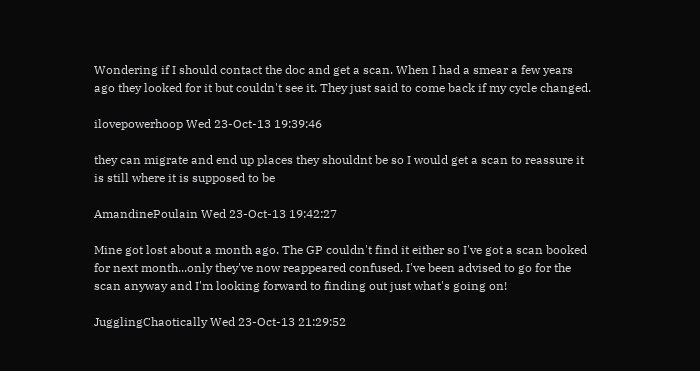Wondering if I should contact the doc and get a scan. When I had a smear a few years ago they looked for it but couldn't see it. They just said to come back if my cycle changed.

ilovepowerhoop Wed 23-Oct-13 19:39:46

they can migrate and end up places they shouldnt be so I would get a scan to reassure it is still where it is supposed to be

AmandinePoulain Wed 23-Oct-13 19:42:27

Mine got lost about a month ago. The GP couldn't find it either so I've got a scan booked for next month...only they've now reappeared confused. I've been advised to go for the scan anyway and I'm looking forward to finding out just what's going on!

JugglingChaotically Wed 23-Oct-13 21:29:52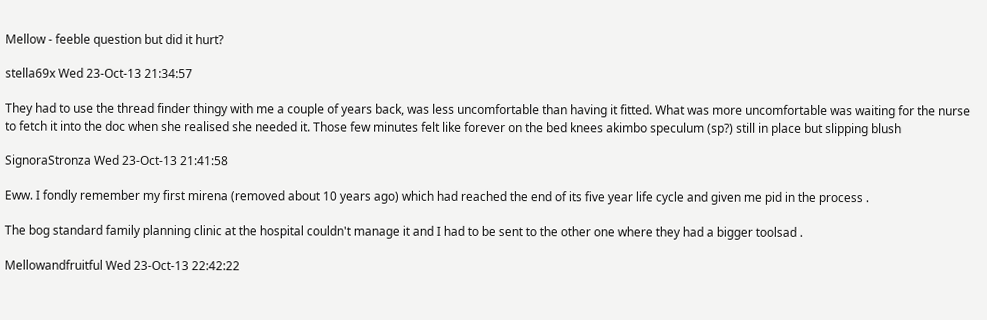Mellow - feeble question but did it hurt?

stella69x Wed 23-Oct-13 21:34:57

They had to use the thread finder thingy with me a couple of years back, was less uncomfortable than having it fitted. What was more uncomfortable was waiting for the nurse to fetch it into the doc when she realised she needed it. Those few minutes felt like forever on the bed knees akimbo speculum (sp?) still in place but slipping blush

SignoraStronza Wed 23-Oct-13 21:41:58

Eww. I fondly remember my first mirena (removed about 10 years ago) which had reached the end of its five year life cycle and given me pid in the process .

The bog standard family planning clinic at the hospital couldn't manage it and I had to be sent to the other one where they had a bigger toolsad .

Mellowandfruitful Wed 23-Oct-13 22:42:22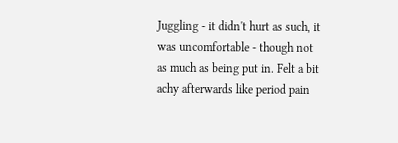Juggling - it didn't hurt as such, it was uncomfortable - though not as much as being put in. Felt a bit achy afterwards like period pain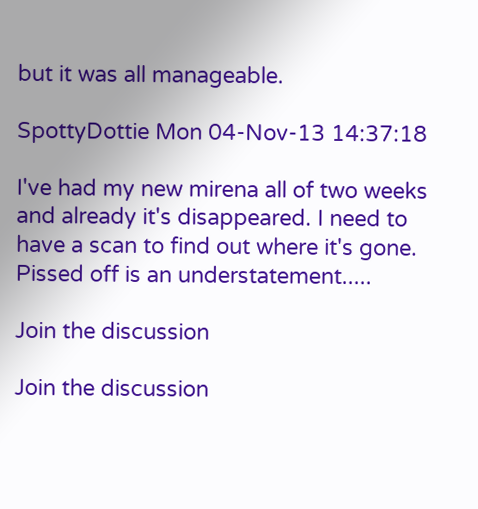but it was all manageable.

SpottyDottie Mon 04-Nov-13 14:37:18

I've had my new mirena all of two weeks and already it's disappeared. I need to have a scan to find out where it's gone. Pissed off is an understatement.....

Join the discussion

Join the discussion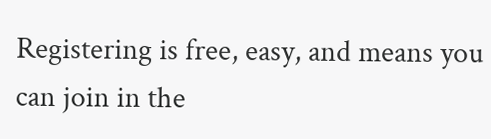Registering is free, easy, and means you can join in the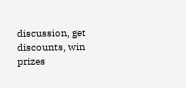discussion, get discounts, win prizes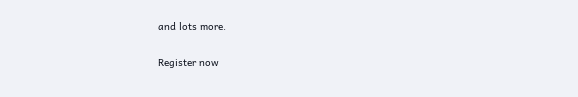and lots more.

Register now